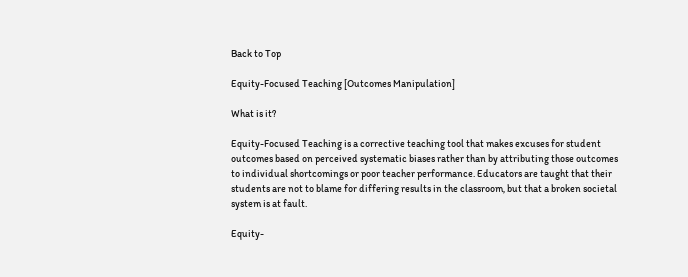Back to Top

Equity-Focused Teaching [Outcomes Manipulation]

What is it?

Equity-Focused Teaching is a corrective teaching tool that makes excuses for student outcomes based on perceived systematic biases rather than by attributing those outcomes to individual shortcomings or poor teacher performance. Educators are taught that their students are not to blame for differing results in the classroom, but that a broken societal system is at fault.

Equity-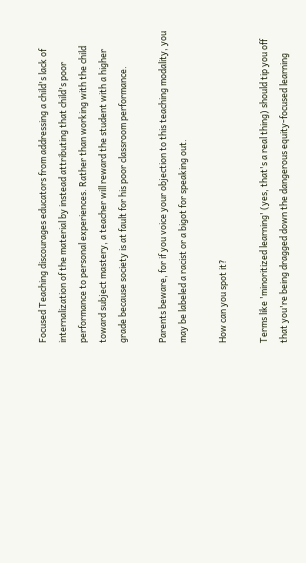Focused Teaching discourages educators from addressing a child's lack of internalization of the material by instead attributing that child's poor performance to personal experiences. Rather than working with the child toward subject mastery, a teacher will reward the student with a higher grade because society is at fault for his poor classroom performance.

Parents beware, for if you voice your objection to this teaching modality, you may be labeled a racist or a bigot for speaking out.

How can you spot it?

Terms like 'minoritized learning' (yes, that's a real thing) should tip you off that you're being dragged down the dangerous equity-focused learning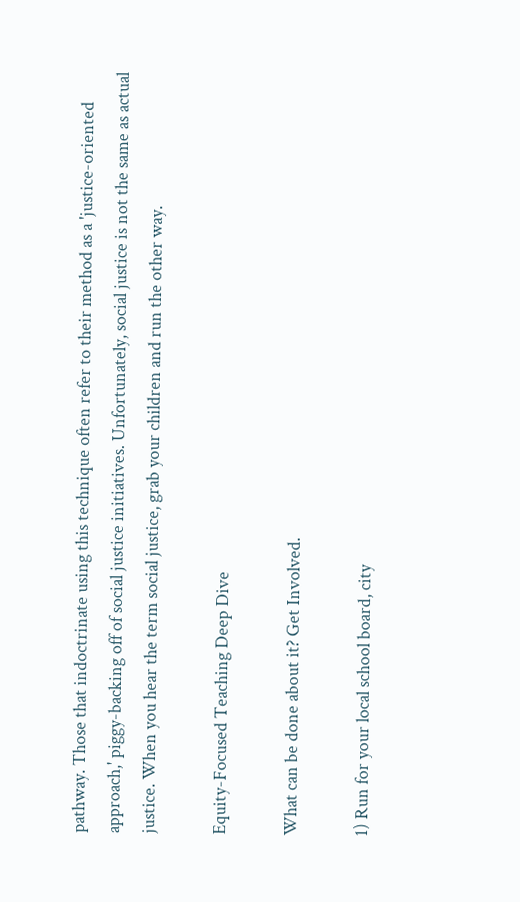pathway. Those that indoctrinate using this technique often refer to their method as a 'justice-oriented approach,' piggy-backing off of social justice initiatives. Unfortunately, social justice is not the same as actual justice. When you hear the term social justice, grab your children and run the other way.

Equity-Focused Teaching Deep Dive

What can be done about it? Get Involved.

1) Run for your local school board, city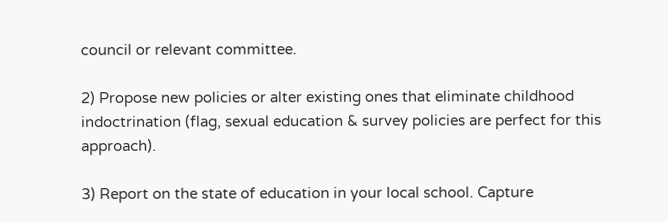council or relevant committee.

2) Propose new policies or alter existing ones that eliminate childhood indoctrination (flag, sexual education & survey policies are perfect for this approach).

3) Report on the state of education in your local school. Capture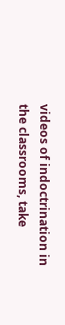videos of indoctrination in the classrooms, take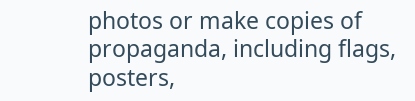photos or make copies of propaganda, including flags, posters,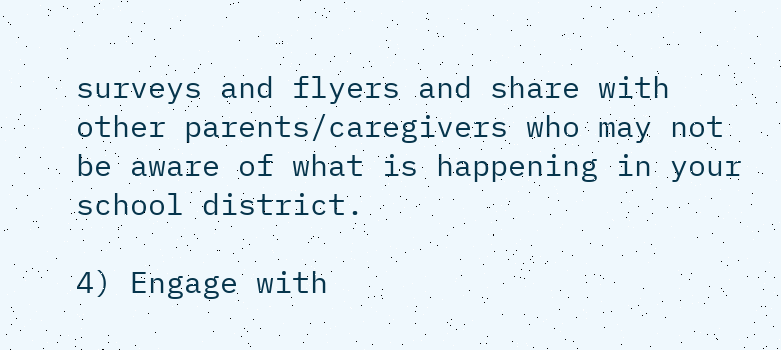surveys and flyers and share with other parents/caregivers who may not be aware of what is happening in your school district.

4) Engage with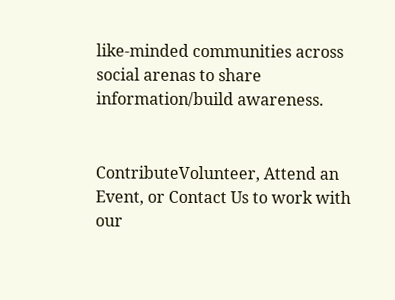like-minded communities across social arenas to share information/build awareness.


ContributeVolunteer, Attend an Event, or Contact Us to work with our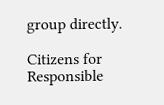group directly.

Citizens for Responsible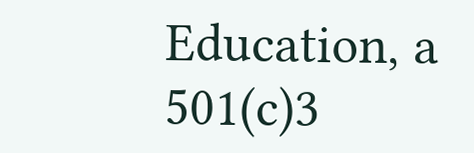Education, a 501(c)3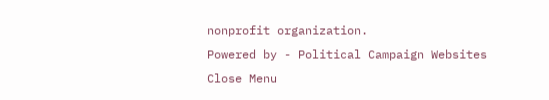nonprofit organization.
Powered by - Political Campaign Websites
Close Menu